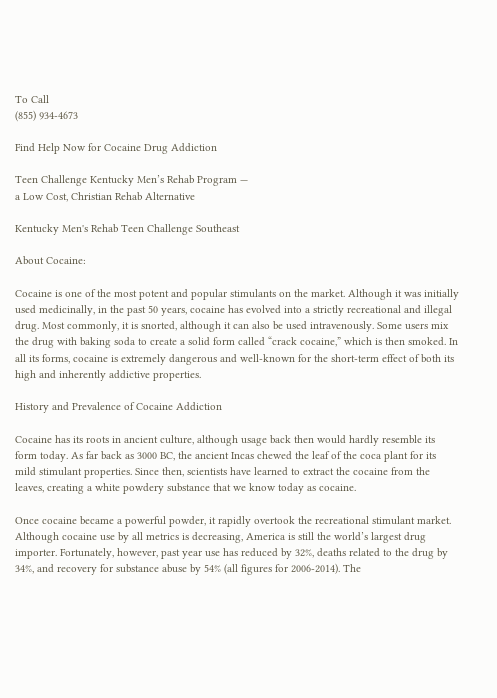To Call
(855) 934-4673

Find Help Now for Cocaine Drug Addiction

Teen Challenge Kentucky Men’s Rehab Program —
a Low Cost, Christian Rehab Alternative

Kentucky Men's Rehab Teen Challenge Southeast

About Cocaine:

Cocaine is one of the most potent and popular stimulants on the market. Although it was initially used medicinally, in the past 50 years, cocaine has evolved into a strictly recreational and illegal drug. Most commonly, it is snorted, although it can also be used intravenously. Some users mix the drug with baking soda to create a solid form called “crack cocaine,” which is then smoked. In all its forms, cocaine is extremely dangerous and well-known for the short-term effect of both its high and inherently addictive properties.

History and Prevalence of Cocaine Addiction

Cocaine has its roots in ancient culture, although usage back then would hardly resemble its form today. As far back as 3000 BC, the ancient Incas chewed the leaf of the coca plant for its mild stimulant properties. Since then, scientists have learned to extract the cocaine from the leaves, creating a white powdery substance that we know today as cocaine.

Once cocaine became a powerful powder, it rapidly overtook the recreational stimulant market. Although cocaine use by all metrics is decreasing, America is still the world’s largest drug importer. Fortunately, however, past year use has reduced by 32%, deaths related to the drug by 34%, and recovery for substance abuse by 54% (all figures for 2006-2014). The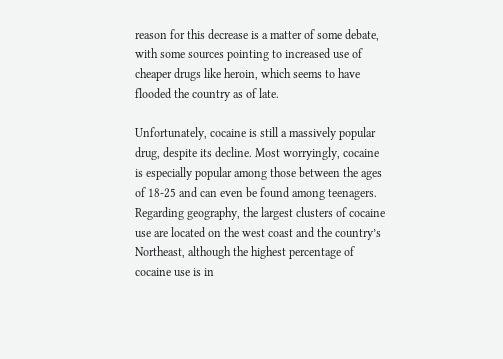reason for this decrease is a matter of some debate, with some sources pointing to increased use of cheaper drugs like heroin, which seems to have flooded the country as of late.

Unfortunately, cocaine is still a massively popular drug, despite its decline. Most worryingly, cocaine is especially popular among those between the ages of 18-25 and can even be found among teenagers. Regarding geography, the largest clusters of cocaine use are located on the west coast and the country’s Northeast, although the highest percentage of cocaine use is in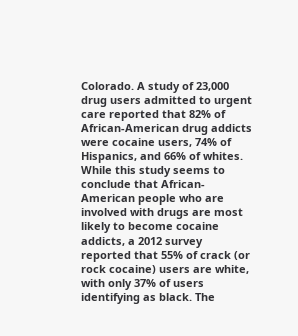Colorado. A study of 23,000 drug users admitted to urgent care reported that 82% of African-American drug addicts were cocaine users, 74% of Hispanics, and 66% of whites. While this study seems to conclude that African-American people who are involved with drugs are most likely to become cocaine addicts, a 2012 survey reported that 55% of crack (or rock cocaine) users are white, with only 37% of users identifying as black. The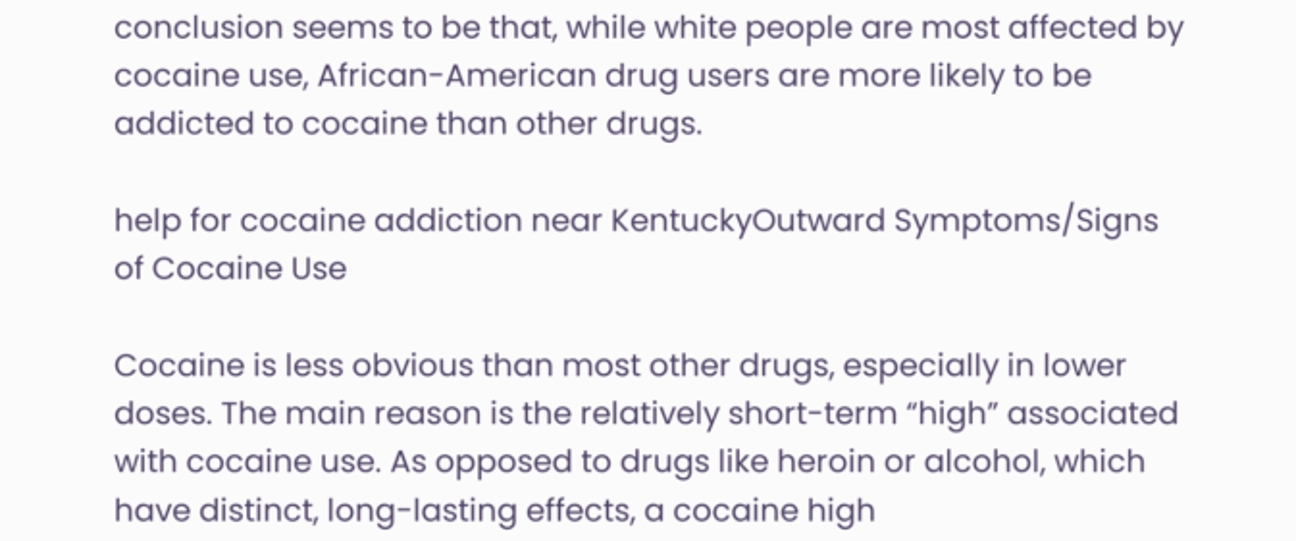conclusion seems to be that, while white people are most affected by cocaine use, African-American drug users are more likely to be addicted to cocaine than other drugs.

help for cocaine addiction near KentuckyOutward Symptoms/Signs of Cocaine Use

Cocaine is less obvious than most other drugs, especially in lower doses. The main reason is the relatively short-term “high” associated with cocaine use. As opposed to drugs like heroin or alcohol, which have distinct, long-lasting effects, a cocaine high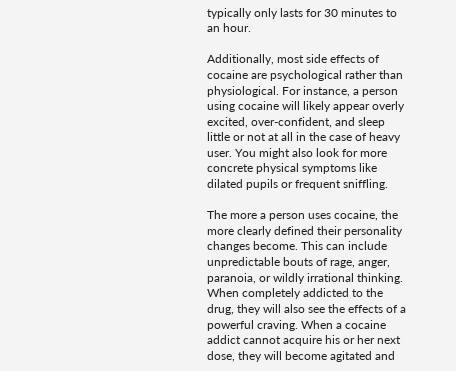typically only lasts for 30 minutes to an hour.

Additionally, most side effects of cocaine are psychological rather than physiological. For instance, a person using cocaine will likely appear overly excited, over-confident, and sleep little or not at all in the case of heavy user. You might also look for more concrete physical symptoms like dilated pupils or frequent sniffling.

The more a person uses cocaine, the more clearly defined their personality changes become. This can include unpredictable bouts of rage, anger, paranoia, or wildly irrational thinking. When completely addicted to the drug, they will also see the effects of a powerful craving. When a cocaine addict cannot acquire his or her next dose, they will become agitated and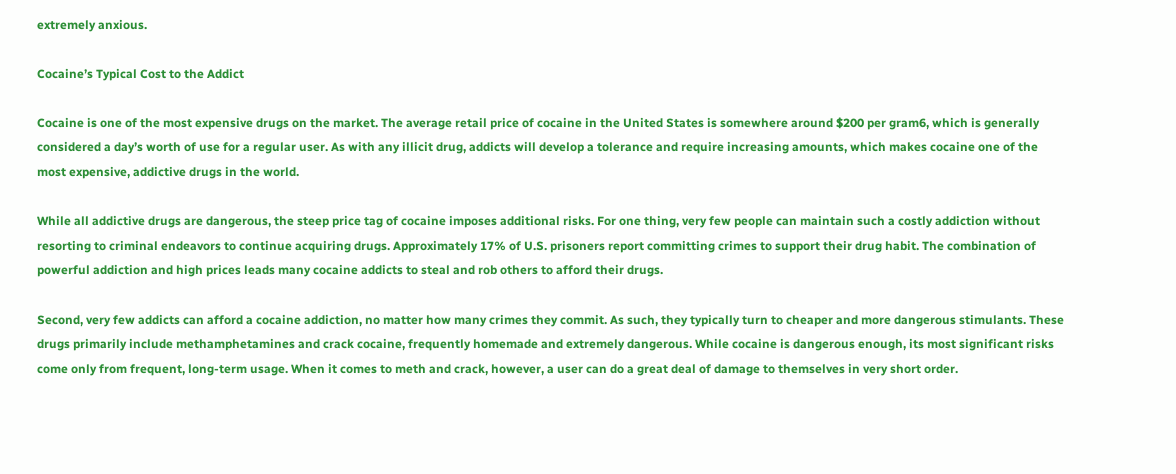extremely anxious.

Cocaine’s Typical Cost to the Addict

Cocaine is one of the most expensive drugs on the market. The average retail price of cocaine in the United States is somewhere around $200 per gram6, which is generally considered a day’s worth of use for a regular user. As with any illicit drug, addicts will develop a tolerance and require increasing amounts, which makes cocaine one of the most expensive, addictive drugs in the world.

While all addictive drugs are dangerous, the steep price tag of cocaine imposes additional risks. For one thing, very few people can maintain such a costly addiction without resorting to criminal endeavors to continue acquiring drugs. Approximately 17% of U.S. prisoners report committing crimes to support their drug habit. The combination of powerful addiction and high prices leads many cocaine addicts to steal and rob others to afford their drugs.

Second, very few addicts can afford a cocaine addiction, no matter how many crimes they commit. As such, they typically turn to cheaper and more dangerous stimulants. These drugs primarily include methamphetamines and crack cocaine, frequently homemade and extremely dangerous. While cocaine is dangerous enough, its most significant risks come only from frequent, long-term usage. When it comes to meth and crack, however, a user can do a great deal of damage to themselves in very short order.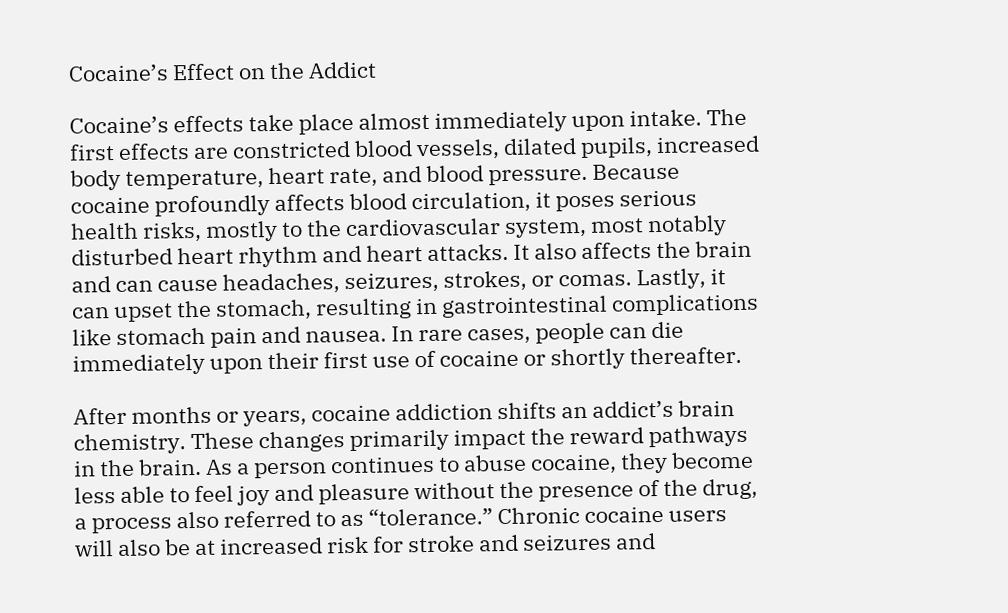Cocaine’s Effect on the Addict

Cocaine’s effects take place almost immediately upon intake. The first effects are constricted blood vessels, dilated pupils, increased body temperature, heart rate, and blood pressure. Because cocaine profoundly affects blood circulation, it poses serious health risks, mostly to the cardiovascular system, most notably disturbed heart rhythm and heart attacks. It also affects the brain and can cause headaches, seizures, strokes, or comas. Lastly, it can upset the stomach, resulting in gastrointestinal complications like stomach pain and nausea. In rare cases, people can die immediately upon their first use of cocaine or shortly thereafter.

After months or years, cocaine addiction shifts an addict’s brain chemistry. These changes primarily impact the reward pathways in the brain. As a person continues to abuse cocaine, they become less able to feel joy and pleasure without the presence of the drug, a process also referred to as “tolerance.” Chronic cocaine users will also be at increased risk for stroke and seizures and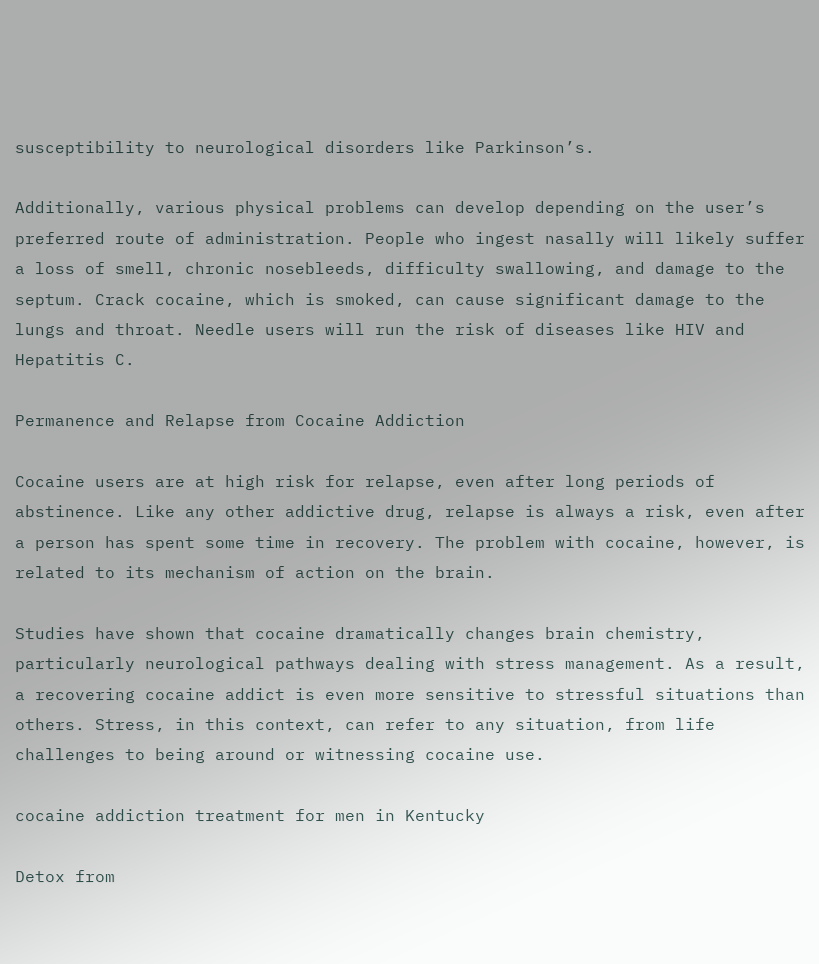susceptibility to neurological disorders like Parkinson’s.

Additionally, various physical problems can develop depending on the user’s preferred route of administration. People who ingest nasally will likely suffer a loss of smell, chronic nosebleeds, difficulty swallowing, and damage to the septum. Crack cocaine, which is smoked, can cause significant damage to the lungs and throat. Needle users will run the risk of diseases like HIV and Hepatitis C.

Permanence and Relapse from Cocaine Addiction

Cocaine users are at high risk for relapse, even after long periods of abstinence. Like any other addictive drug, relapse is always a risk, even after a person has spent some time in recovery. The problem with cocaine, however, is related to its mechanism of action on the brain.

Studies have shown that cocaine dramatically changes brain chemistry, particularly neurological pathways dealing with stress management. As a result, a recovering cocaine addict is even more sensitive to stressful situations than others. Stress, in this context, can refer to any situation, from life challenges to being around or witnessing cocaine use.

cocaine addiction treatment for men in Kentucky

Detox from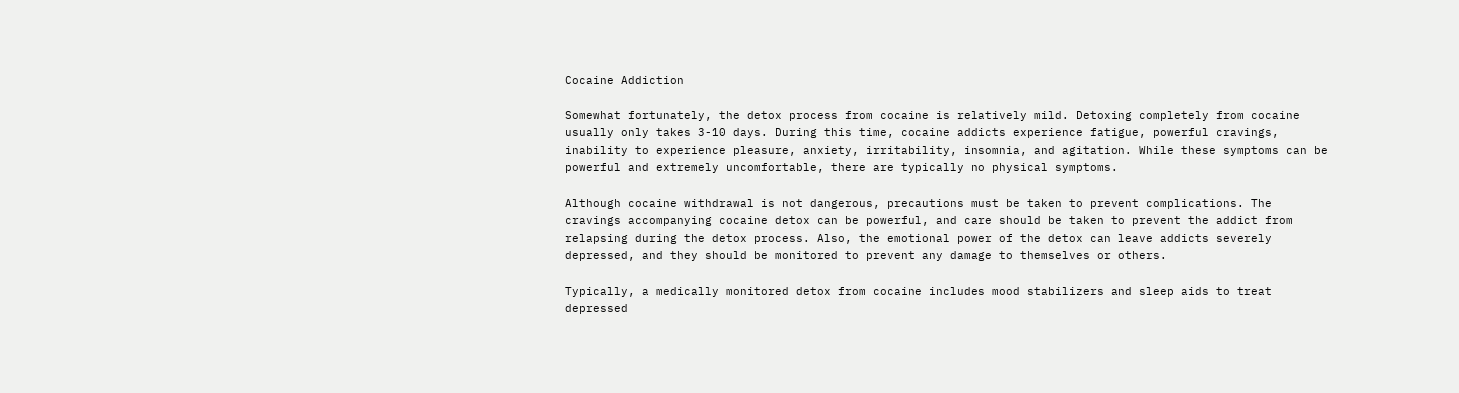Cocaine Addiction

Somewhat fortunately, the detox process from cocaine is relatively mild. Detoxing completely from cocaine usually only takes 3-10 days. During this time, cocaine addicts experience fatigue, powerful cravings, inability to experience pleasure, anxiety, irritability, insomnia, and agitation. While these symptoms can be powerful and extremely uncomfortable, there are typically no physical symptoms.

Although cocaine withdrawal is not dangerous, precautions must be taken to prevent complications. The cravings accompanying cocaine detox can be powerful, and care should be taken to prevent the addict from relapsing during the detox process. Also, the emotional power of the detox can leave addicts severely depressed, and they should be monitored to prevent any damage to themselves or others.

Typically, a medically monitored detox from cocaine includes mood stabilizers and sleep aids to treat depressed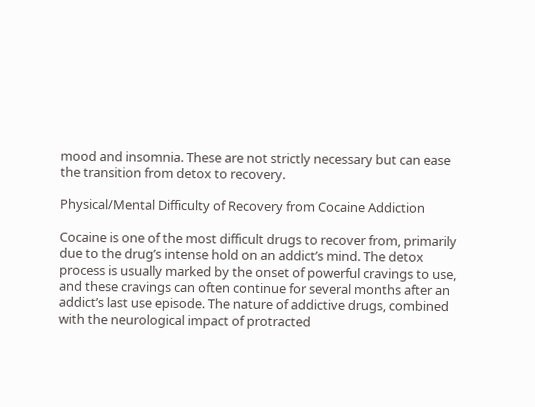mood and insomnia. These are not strictly necessary but can ease the transition from detox to recovery.

Physical/Mental Difficulty of Recovery from Cocaine Addiction

Cocaine is one of the most difficult drugs to recover from, primarily due to the drug’s intense hold on an addict’s mind. The detox process is usually marked by the onset of powerful cravings to use, and these cravings can often continue for several months after an addict’s last use episode. The nature of addictive drugs, combined with the neurological impact of protracted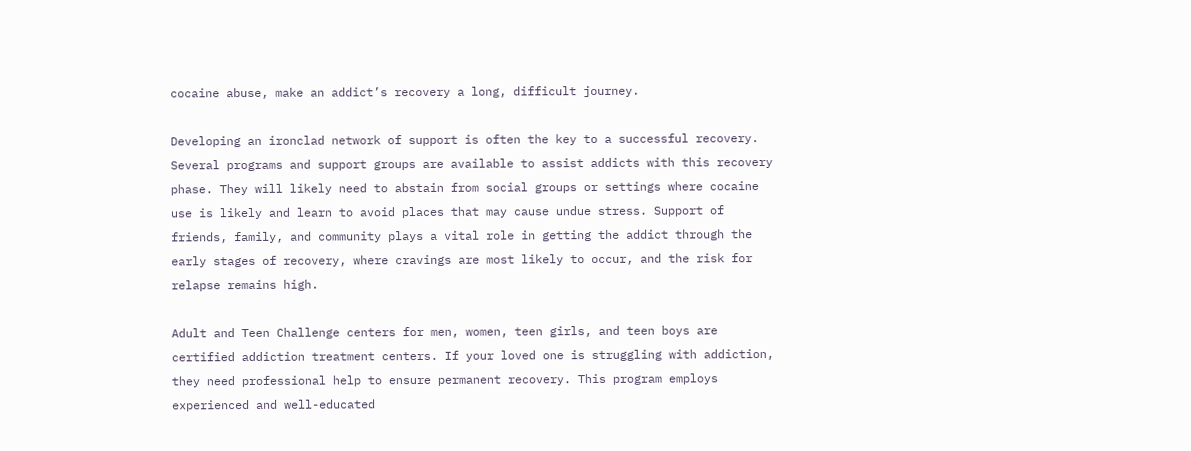cocaine abuse, make an addict’s recovery a long, difficult journey.

Developing an ironclad network of support is often the key to a successful recovery. Several programs and support groups are available to assist addicts with this recovery phase. They will likely need to abstain from social groups or settings where cocaine use is likely and learn to avoid places that may cause undue stress. Support of friends, family, and community plays a vital role in getting the addict through the early stages of recovery, where cravings are most likely to occur, and the risk for relapse remains high.

Adult and Teen Challenge centers for men, women, teen girls, and teen boys are certified addiction treatment centers. If your loved one is struggling with addiction, they need professional help to ensure permanent recovery. This program employs experienced and well-educated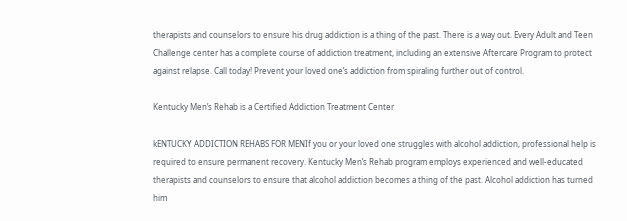therapists and counselors to ensure his drug addiction is a thing of the past. There is a way out. Every Adult and Teen Challenge center has a complete course of addiction treatment, including an extensive Aftercare Program to protect against relapse. Call today! Prevent your loved one’s addiction from spiraling further out of control.

Kentucky Men’s Rehab is a Certified Addiction Treatment Center

kENTUCKY ADDICTION REHABS FOR MENIf you or your loved one struggles with alcohol addiction, professional help is required to ensure permanent recovery. Kentucky Men’s Rehab program employs experienced and well-educated therapists and counselors to ensure that alcohol addiction becomes a thing of the past. Alcohol addiction has turned him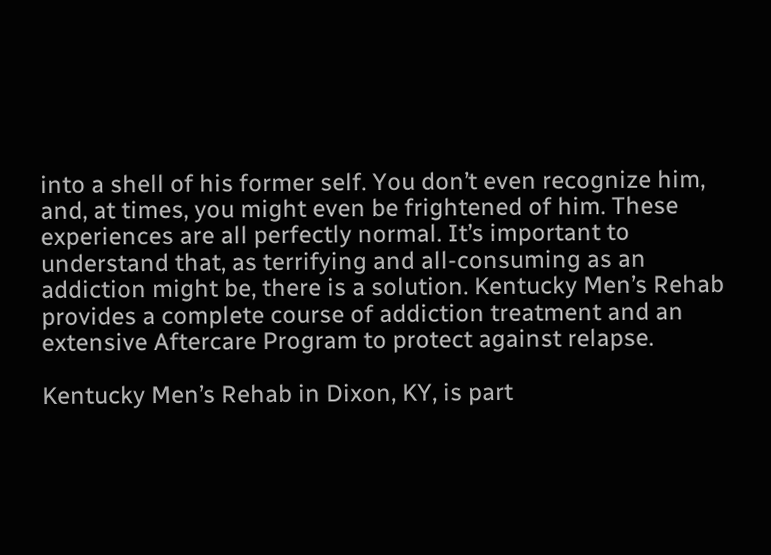into a shell of his former self. You don’t even recognize him, and, at times, you might even be frightened of him. These experiences are all perfectly normal. It’s important to understand that, as terrifying and all-consuming as an addiction might be, there is a solution. Kentucky Men’s Rehab provides a complete course of addiction treatment and an extensive Aftercare Program to protect against relapse.

Kentucky Men’s Rehab in Dixon, KY, is part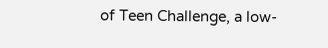of Teen Challenge, a low-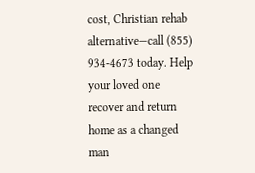cost, Christian rehab alternative—call (855) 934-4673 today. Help your loved one recover and return home as a changed man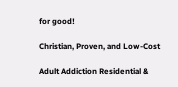for good!

Christian, Proven, and Low-Cost

Adult Addiction Residential &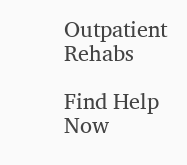Outpatient Rehabs

Find Help Now